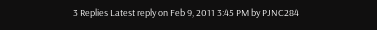3 Replies Latest reply on Feb 9, 2011 3:45 PM by PJNC284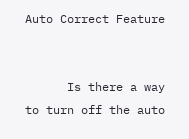Auto Correct Feature


      Is there a way to turn off the auto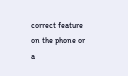correct feature on the phone or a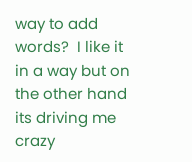way to add words?  I like it in a way but on the other hand its driving me crazy